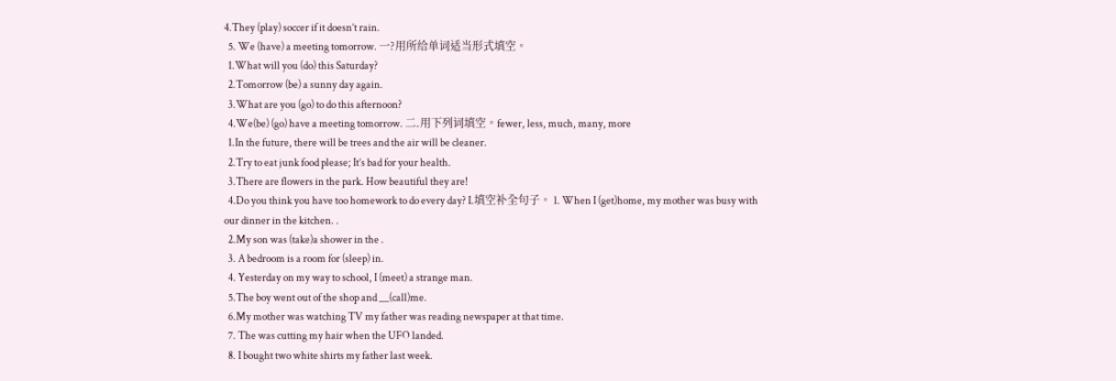4.They (play) soccer if it doesn’t rain.
  5. We (have) a meeting tomorrow. 一?用所给单词适当形式填空。
  1.What will you (do) this Saturday?
  2.Tomorrow (be) a sunny day again.
  3.What are you (go) to do this afternoon?
  4.We(be) (go) have a meeting tomorrow. 二.用下列词填空。fewer, less, much, many, more
  1.In the future, there will be trees and the air will be cleaner.
  2.Try to eat junk food please; It’s bad for your health.
  3.There are flowers in the park. How beautiful they are!
  4.Do you think you have too homework to do every day? I.填空补全句子。 l. When I (get)home, my mother was busy with our dinner in the kitchen. .
  2.My son was (take)a shower in the .
  3. A bedroom is a room for (sleep) in.
  4. Yesterday on my way to school, I (meet) a strange man.
  5.The boy went out of the shop and __(call)me.
  6.My mother was watching TV my father was reading newspaper at that time.
  7. The was cutting my hair when the UFO landed.
  8. I bought two white shirts my father last week.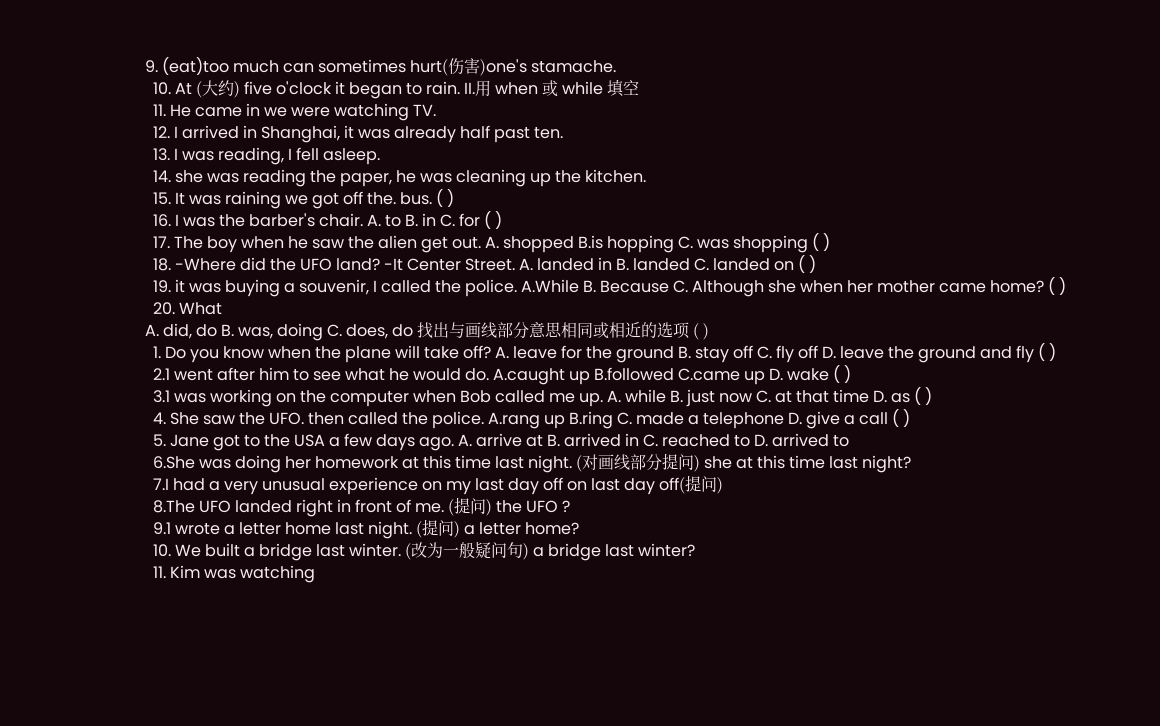9. (eat)too much can sometimes hurt(伤害)one's stamache.
  10. At (大约) five o'clock it began to rain. II.用 when 或 while 填空
  11. He came in we were watching TV.
  12. I arrived in Shanghai, it was already half past ten.
  13. I was reading, I fell asleep.
  14. she was reading the paper, he was cleaning up the kitchen.
  15. It was raining we got off the. bus. ( )
  16. I was the barber's chair. A. to B. in C. for ( )
  17. The boy when he saw the alien get out. A. shopped B.is hopping C. was shopping ( )
  18. -Where did the UFO land? -It Center Street. A. landed in B. landed C. landed on ( )
  19. it was buying a souvenir, I called the police. A.While B. Because C. Although she when her mother came home? ( )
  20. What
A. did, do B. was, doing C. does, do 找出与画线部分意思相同或相近的选项 ( )
  1. Do you know when the plane will take off? A. leave for the ground B. stay off C. fly off D. leave the ground and fly ( )
  2.1 went after him to see what he would do. A.caught up B.followed C.came up D. wake ( )
  3.1 was working on the computer when Bob called me up. A. while B. just now C. at that time D. as ( )
  4. She saw the UFO. then called the police. A.rang up B.ring C. made a telephone D. give a call ( )
  5. Jane got to the USA a few days ago. A. arrive at B. arrived in C. reached to D. arrived to
  6.She was doing her homework at this time last night. (对画线部分提问) she at this time last night?
  7.I had a very unusual experience on my last day off on last day off(提问)
  8.The UFO landed right in front of me. (提问) the UFO ?
  9.1 wrote a letter home last night. (提问) a letter home?
  10. We built a bridge last winter. (改为一般疑问句) a bridge last winter?
  11. Kim was watching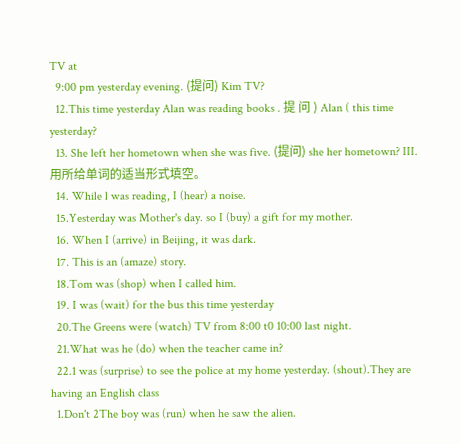TV at
  9:00 pm yesterday evening. (提问) Kim TV?
  12.This time yesterday Alan was reading books . 提 问 ) Alan ( this time yesterday?
  13. She left her hometown when she was five. (提问) she her hometown? III.用所给单词的适当形式填空。
  14. While l was reading, I (hear) a noise.
  15.Yesterday was Mother's day. so I (buy) a gift for my mother.
  16. When I (arrive) in Beijing, it was dark.
  17. This is an (amaze) story.
  18.Tom was (shop) when I called him.
  19. I was (wait) for the bus this time yesterday
  20.The Greens were (watch) TV from 8:00 t0 10:00 last night.
  21.What was he (do) when the teacher came in?
  22.1 was (surprise) to see the police at my home yesterday. (shout).They are having an English class
  1.Don't 2The boy was (run) when he saw the alien.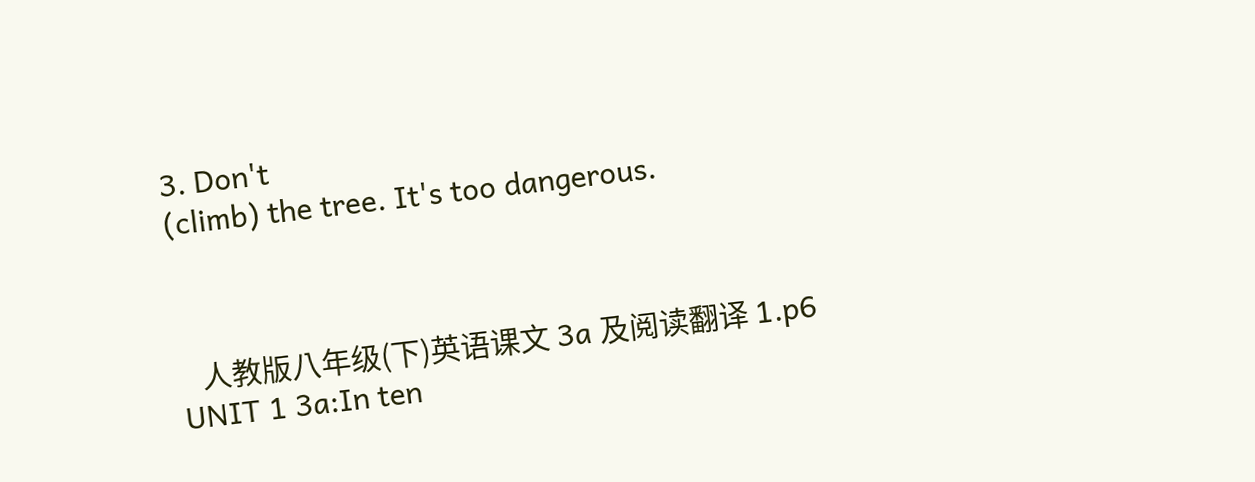3. Don't
(climb) the tree. It's too dangerous.



   人教版八年级(下)英语课文 3a 及阅读翻译 1.p6 UNIT 1 3a:In ten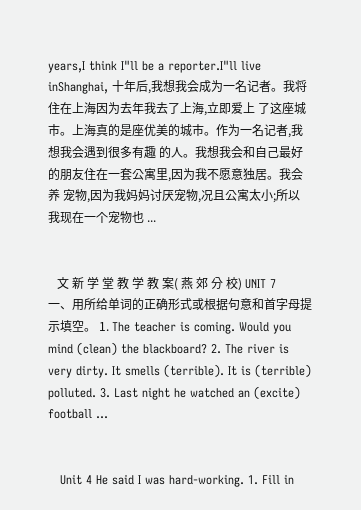years,I think I"ll be a reporter.I"ll live inShanghai, 十年后,我想我会成为一名记者。我将住在上海因为去年我去了上海,立即爱上 了这座城市。上海真的是座优美的城市。作为一名记者,我想我会遇到很多有趣 的人。我想我会和自己最好的朋友住在一套公寓里,因为我不愿意独居。我会养 宠物,因为我妈妈讨厌宠物,况且公寓太小;所以我现在一个宠物也 ...


   文 新 学 堂 教 学 教 案( 燕 郊 分 校) UNIT 7 一、用所给单词的正确形式或根据句意和首字母提示填空。 1. The teacher is coming. Would you mind (clean) the blackboard? 2. The river is very dirty. It smells (terrible). It is (terrible) polluted. 3. Last night he watched an (excite) football ...


   Unit 4 He said I was hard-working. 1. Fill in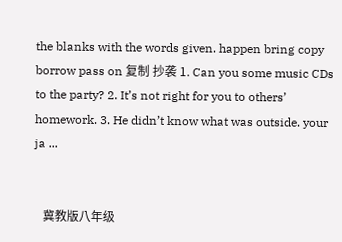the blanks with the words given. happen bring copy borrow pass on 复制 抄袭 1. Can you some music CDs to the party? 2. It’s not right for you to others’ homework. 3. He didn’t know what was outside. your ja ...


   冀教版八年级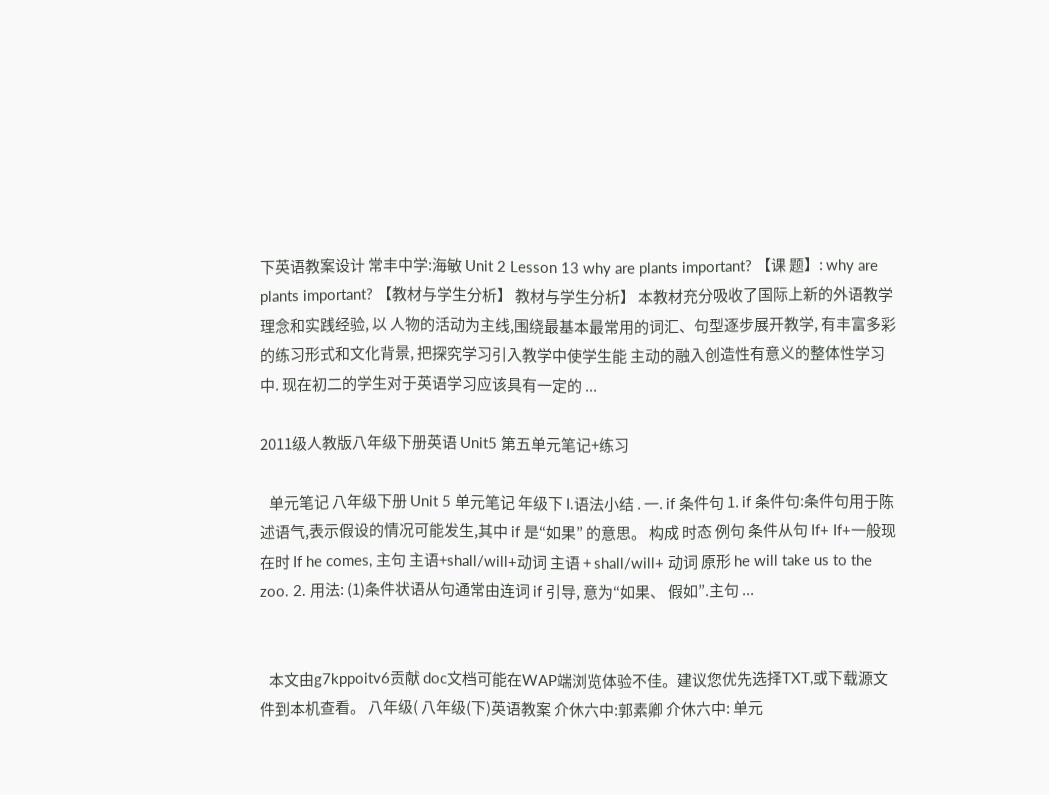下英语教案设计 常丰中学:海敏 Unit 2 Lesson 13 why are plants important? 【课 题】: why are plants important? 【教材与学生分析】 教材与学生分析】 本教材充分吸收了国际上新的外语教学理念和实践经验, 以 人物的活动为主线,围绕最基本最常用的词汇、句型逐步展开教学, 有丰富多彩的练习形式和文化背景, 把探究学习引入教学中使学生能 主动的融入创造性有意义的整体性学习中. 现在初二的学生对于英语学习应该具有一定的 ...

2011级人教版八年级下册英语 Unit5 第五单元笔记+练习

   单元笔记 八年级下册 Unit 5 单元笔记 年级下 I.语法小结 . 一. if 条件句 1. if 条件句:条件句用于陈述语气,表示假设的情况可能发生,其中 if 是“如果” 的意思。 构成 时态 例句 条件从句 If+ If+一般现在时 If he comes, 主句 主语+shall/will+动词 主语 + shall/will+ 动词 原形 he will take us to the zoo. 2. 用法: (1)条件状语从句通常由连词 if 引导, 意为“如果、 假如”.主句 ...


   本文由g7kppoitv6贡献 doc文档可能在WAP端浏览体验不佳。建议您优先选择TXT,或下载源文件到本机查看。 八年级( 八年级(下)英语教案 介休六中:郭素卿 介休六中: 单元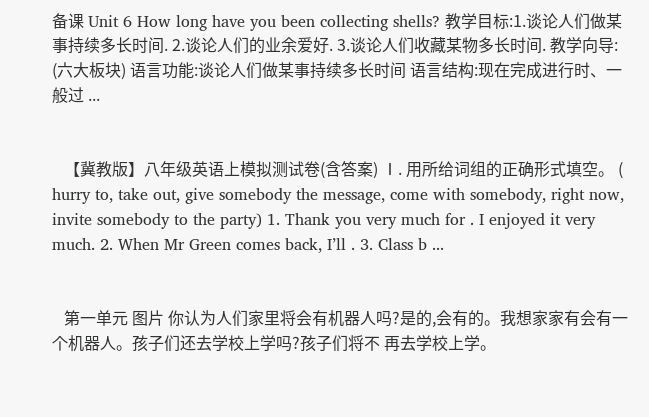备课 Unit 6 How long have you been collecting shells? 教学目标:1.谈论人们做某事持续多长时间. 2.谈论人们的业余爱好. 3.谈论人们收藏某物多长时间. 教学向导: (六大板块) 语言功能:谈论人们做某事持续多长时间 语言结构:现在完成进行时、一般过 ...


   【冀教版】八年级英语上模拟测试卷(含答案) Ⅰ. 用所给词组的正确形式填空。 ( hurry to, take out, give somebody the message, come with somebody, right now, invite somebody to the party) 1. Thank you very much for . I enjoyed it very much. 2. When Mr Green comes back, I’ll . 3. Class b ...


   第一单元 图片 你认为人们家里将会有机器人吗?是的,会有的。我想家家有会有一个机器人。孩子们还去学校上学吗?孩子们将不 再去学校上学。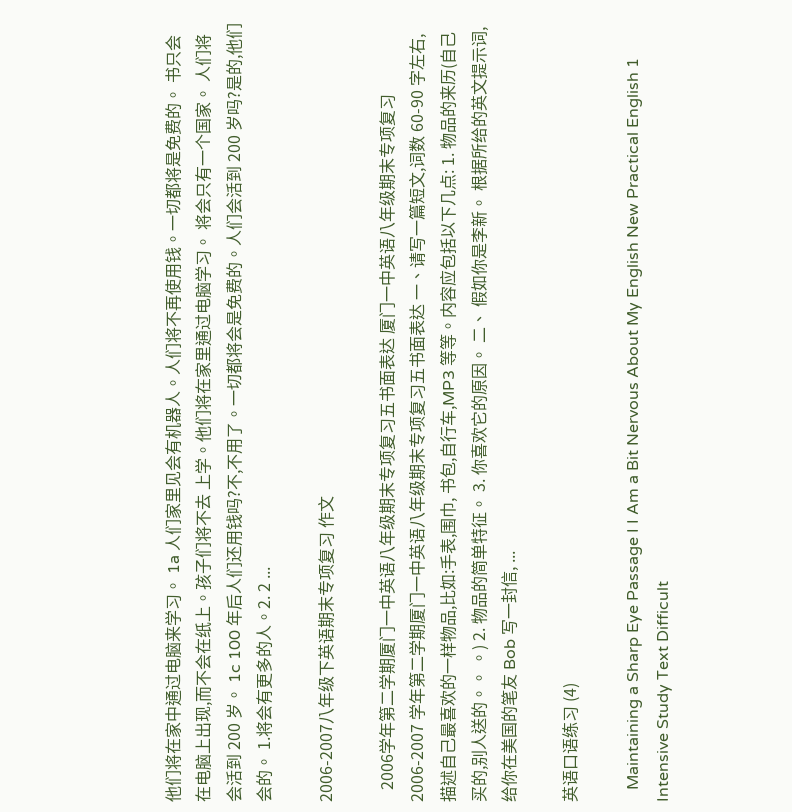他们将在家中通过电脑来学习。 1a 人们家里见会有机器人。人们将不再使用钱。一切都将是免费的。 书只会在电脑上出现,而不会在纸上。孩子们将不去 上学。他们将在家里通过电脑学习。 将会只有一个国家。 人们将会活到 200 岁。 1c 100 年后人们还用钱吗?不,不用了。一切都将会是免费的。人们会活到 200 岁吗?是的,他们会的。 1.将会有更多的人。2. 2 ...

2006-2007八年级下英语期末专项复习 作文

   2006学年第二学期厦门一中英语八年级期末专项复习五书面表达 厦门一中英语八年级期末专项复习 2006-2007 学年第二学期厦门一中英语八年级期末专项复习五书面表达 一、请写一篇短文,词数 60-90 字左右,描述自己最喜欢的一样物品,比如:手表,围巾, 书包,自行车,MP3 等等。内容应包括以下几点: 1. 物品的来历(自己买的,别人送的。。 。) 2. 物品的简单特征。 3. 你喜欢它的原因。 二、 假如你是李新。 根据所给的英文提示词, 给你在美国的笔友 Bob 写一封信, ...

英语口语练习 (4)

   Maintaining a Sharp Eye Passage I I Am a Bit Nervous About My English New Practical English 1 Intensive Study Text Difficult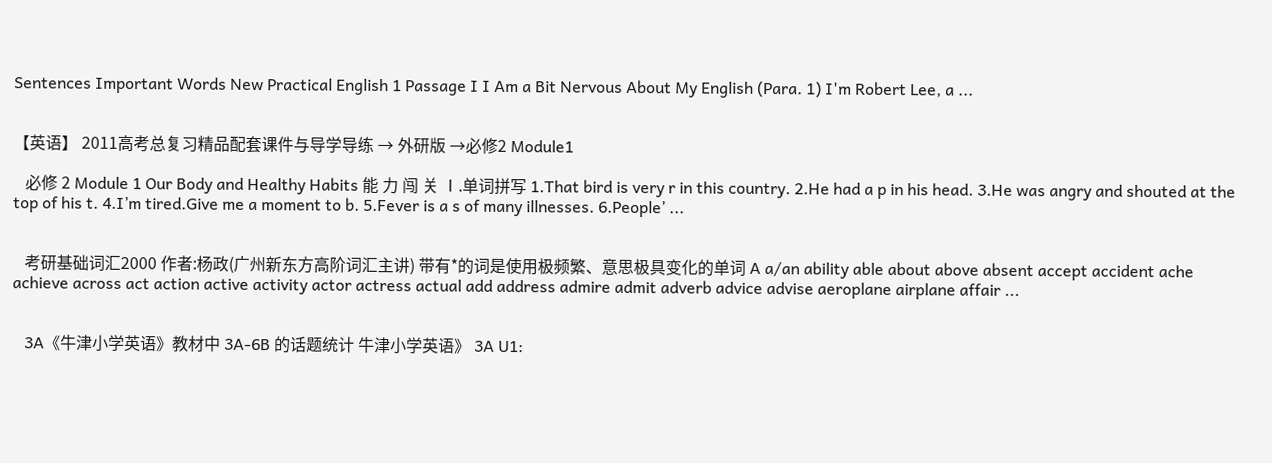Sentences Important Words New Practical English 1 Passage I I Am a Bit Nervous About My English (Para. 1) I'm Robert Lee, a ...


【英语】 2011高考总复习精品配套课件与导学导练 → 外研版 →必修2 Module1

   必修 2 Module 1 Our Body and Healthy Habits 能 力 闯 关 Ⅰ.单词拼写 1.That bird is very r in this country. 2.He had a p in his head. 3.He was angry and shouted at the top of his t. 4.I’m tired.Give me a moment to b. 5.Fever is a s of many illnesses. 6.People’ ...


   考研基础词汇2000 作者:杨政(广州新东方高阶词汇主讲) 带有*的词是使用极频繁、意思极具变化的单词 A a/an ability able about above absent accept accident ache achieve across act action active activity actor actress actual add address admire admit adverb advice advise aeroplane airplane affair ...


   3A《牛津小学英语》教材中 3A-6B 的话题统计 牛津小学英语》 3A U1: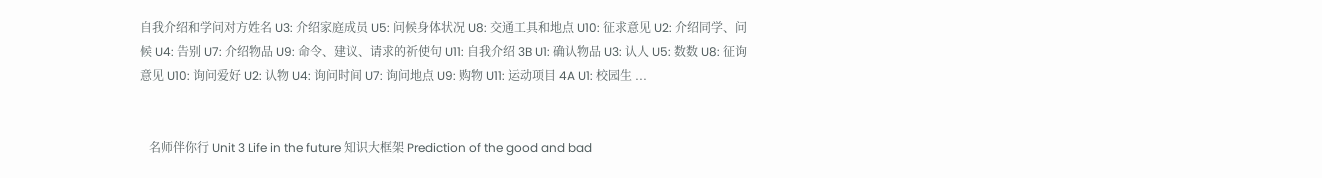自我介绍和学问对方姓名 U3: 介绍家庭成员 U5: 问候身体状况 U8: 交通工具和地点 U10: 征求意见 U2: 介绍同学、问候 U4: 告别 U7: 介绍物品 U9: 命令、建议、请求的祈使句 U11: 自我介绍 3B U1: 确认物品 U3: 认人 U5: 数数 U8: 征询意见 U10: 询问爱好 U2: 认物 U4: 询问时间 U7: 询问地点 U9: 购物 U11: 运动项目 4A U1: 校园生 ...


   名师伴你行 Unit 3 Life in the future 知识大框架 Prediction of the good and bad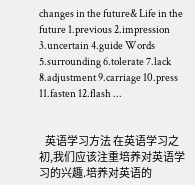changes in the future& Life in the future 1.previous 2.impression 3.uncertain 4.guide Words 5.surrounding 6.tolerate 7.lack 8.adjustment 9.carriage 10.press 11.fasten 12.flash ...


   英语学习方法 在英语学习之初,我们应该注重培养对英语学习的兴趣.培养对英语的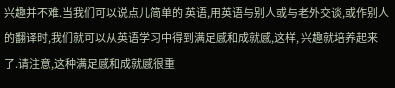兴趣并不难.当我们可以说点儿简单的 英语,用英语与别人或与老外交谈,或作别人的翻译时,我们就可以从英语学习中得到满足感和成就感,这样, 兴趣就培养起来了.请注意,这种满足感和成就感很重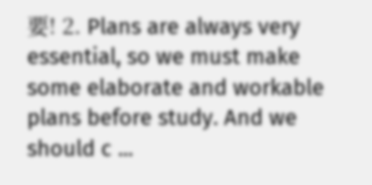要! 2. Plans are always very essential, so we must make some elaborate and workable plans before study. And we should c ...